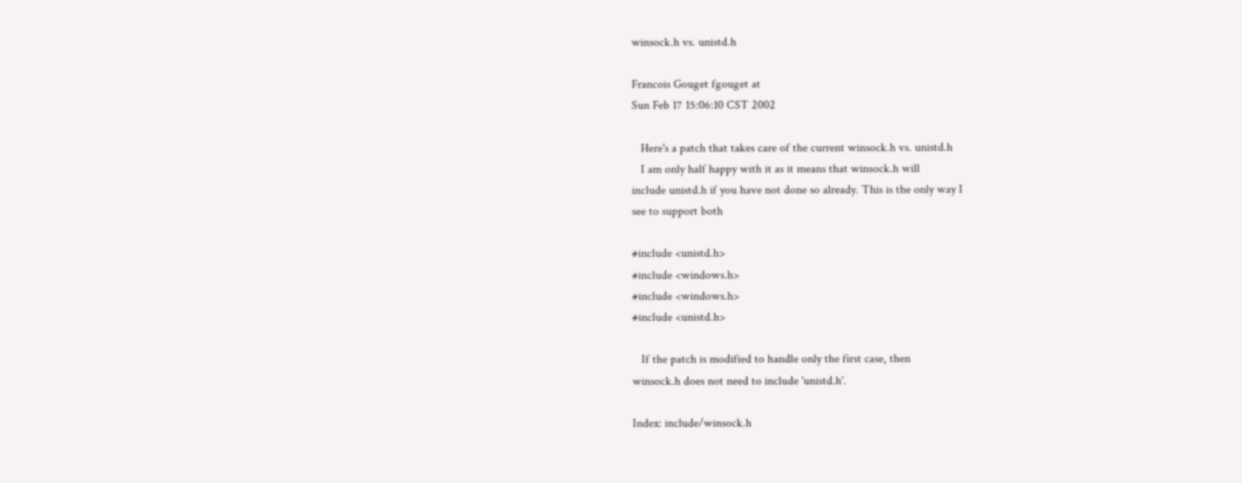winsock.h vs. unistd.h

Francois Gouget fgouget at
Sun Feb 17 15:06:10 CST 2002

   Here's a patch that takes care of the current winsock.h vs. unistd.h
   I am only half happy with it as it means that winsock.h will
include unistd.h if you have not done so already. This is the only way I
see to support both

#include <unistd.h>
#include <windows.h>
#include <windows.h>
#include <unistd.h>

   If the patch is modified to handle only the first case, then
winsock.h does not need to include 'unistd.h'.

Index: include/winsock.h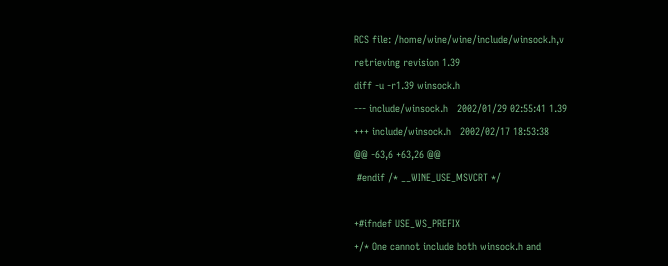RCS file: /home/wine/wine/include/winsock.h,v
retrieving revision 1.39
diff -u -r1.39 winsock.h
--- include/winsock.h   2002/01/29 02:55:41 1.39
+++ include/winsock.h   2002/02/17 18:53:38
@@ -63,6 +63,26 @@
 #endif /* __WINE_USE_MSVCRT */

+#ifndef USE_WS_PREFIX
+/* One cannot include both winsock.h and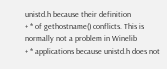unistd.h because their definition
+ * of gethostname() conflicts. This is normally not a problem in Winelib
+ * applications because unistd.h does not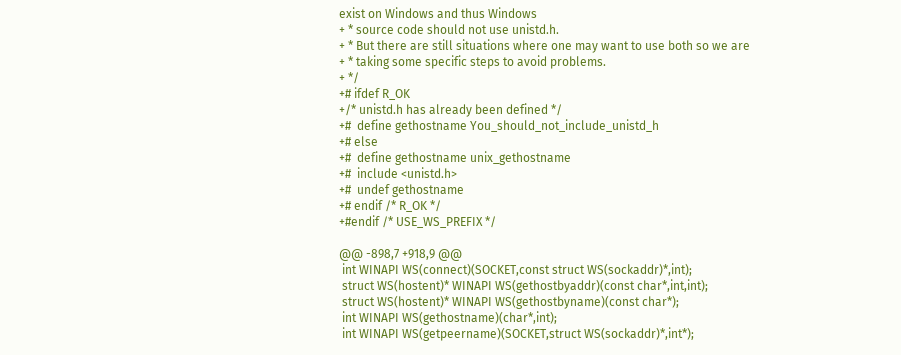exist on Windows and thus Windows
+ * source code should not use unistd.h.
+ * But there are still situations where one may want to use both so we are
+ * taking some specific steps to avoid problems.
+ */
+# ifdef R_OK
+/* unistd.h has already been defined */
+#  define gethostname You_should_not_include_unistd_h
+# else
+#  define gethostname unix_gethostname
+#  include <unistd.h>
+#  undef gethostname
+# endif /* R_OK */
+#endif /* USE_WS_PREFIX */

@@ -898,7 +918,9 @@
 int WINAPI WS(connect)(SOCKET,const struct WS(sockaddr)*,int);
 struct WS(hostent)* WINAPI WS(gethostbyaddr)(const char*,int,int);
 struct WS(hostent)* WINAPI WS(gethostbyname)(const char*);
 int WINAPI WS(gethostname)(char*,int);
 int WINAPI WS(getpeername)(SOCKET,struct WS(sockaddr)*,int*);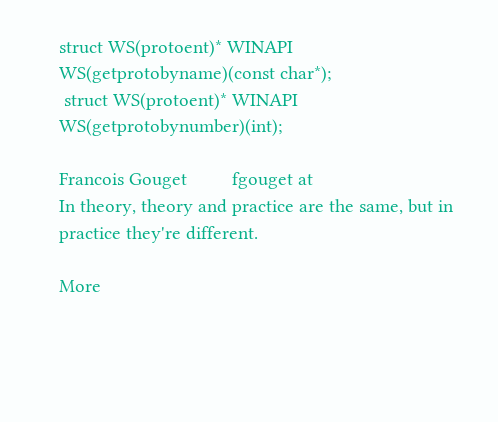struct WS(protoent)* WINAPI WS(getprotobyname)(const char*);
 struct WS(protoent)* WINAPI WS(getprotobynumber)(int);

Francois Gouget         fgouget at
In theory, theory and practice are the same, but in practice they're different.

More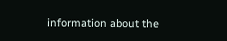information about the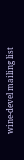wine-devel mailing list